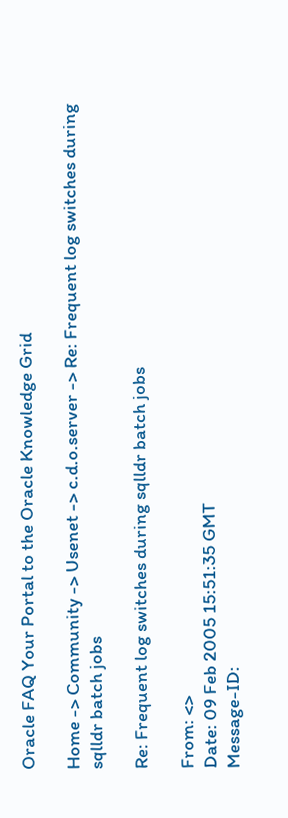Oracle FAQ Your Portal to the Oracle Knowledge Grid

Home -> Community -> Usenet -> c.d.o.server -> Re: Frequent log switches during sqlldr batch jobs

Re: Frequent log switches during sqlldr batch jobs

From: <>
Date: 09 Feb 2005 15:51:35 GMT
Message-ID: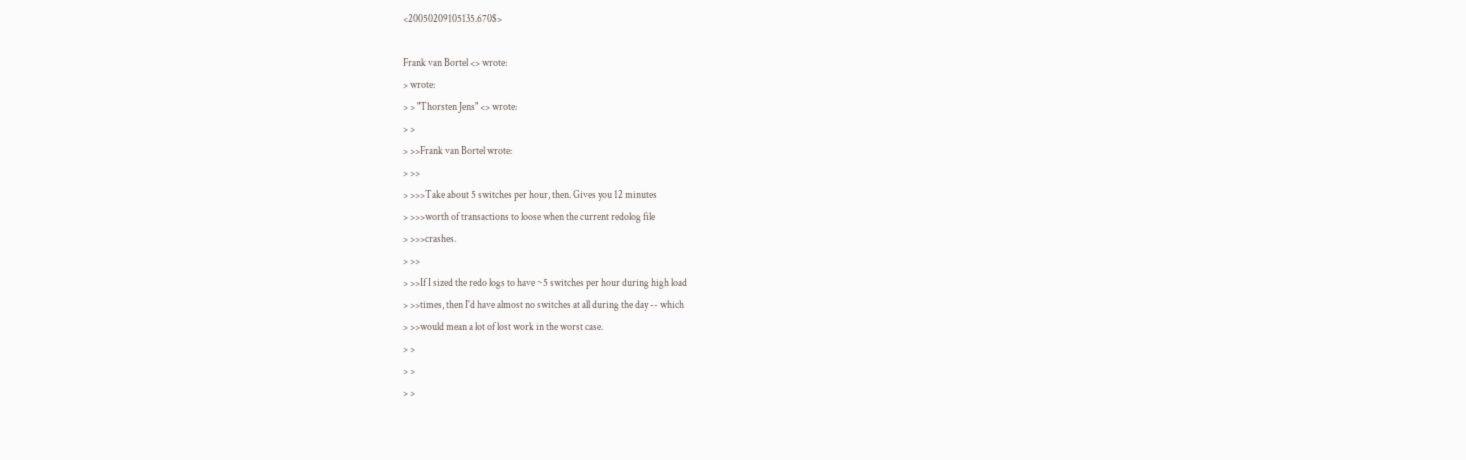<20050209105135.670$>

Frank van Bortel <> wrote:
> wrote:
> > "Thorsten Jens" <> wrote:
> >
> >>Frank van Bortel wrote:
> >>
> >>>Take about 5 switches per hour, then. Gives you 12 minutes
> >>>worth of transactions to loose when the current redolog file
> >>>crashes.
> >>
> >>If I sized the redo logs to have ~5 switches per hour during high load
> >>times, then I'd have almost no switches at all during the day -- which
> >>would mean a lot of lost work in the worst case.
> >
> >
> >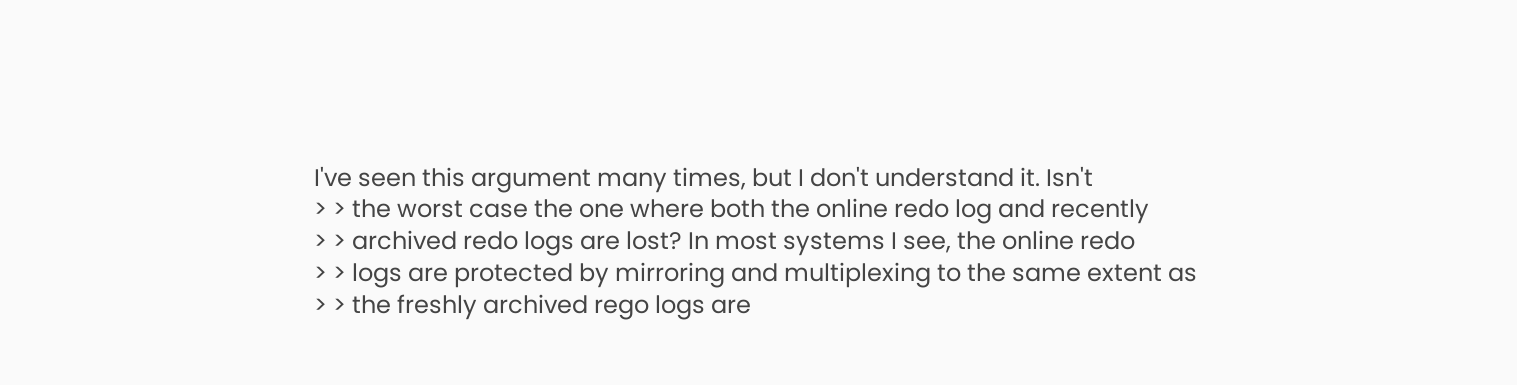I've seen this argument many times, but I don't understand it. Isn't
> > the worst case the one where both the online redo log and recently
> > archived redo logs are lost? In most systems I see, the online redo
> > logs are protected by mirroring and multiplexing to the same extent as
> > the freshly archived rego logs are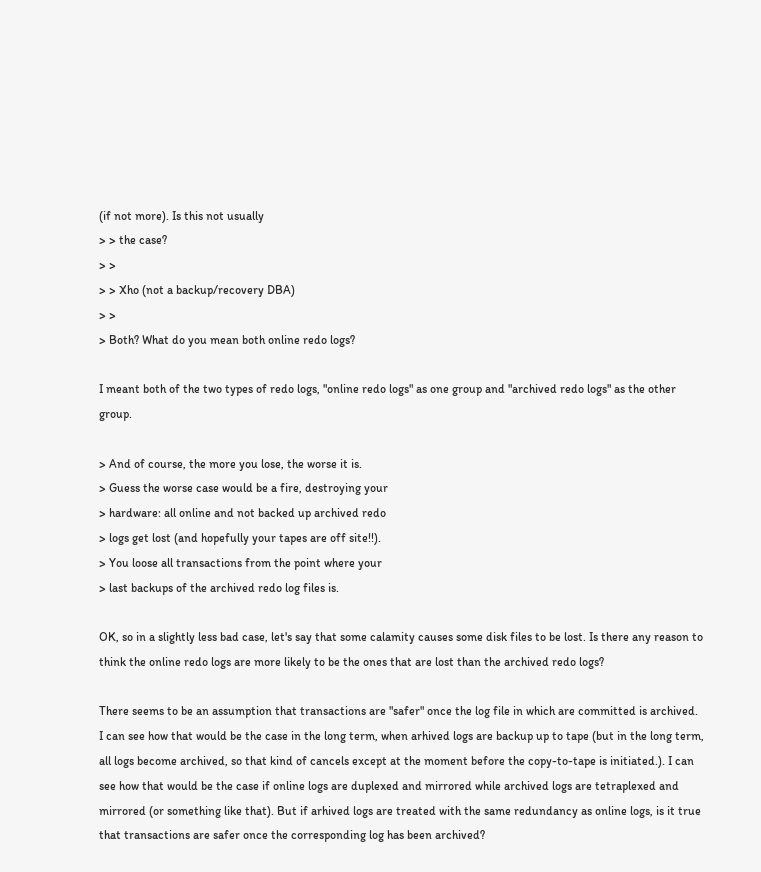(if not more). Is this not usually
> > the case?
> >
> > Xho (not a backup/recovery DBA)
> >
> Both? What do you mean both online redo logs?

I meant both of the two types of redo logs, "online redo logs" as one group and "archived redo logs" as the other group.

> And of course, the more you lose, the worse it is.
> Guess the worse case would be a fire, destroying your
> hardware: all online and not backed up archived redo
> logs get lost (and hopefully your tapes are off site!!).
> You loose all transactions from the point where your
> last backups of the archived redo log files is.

OK, so in a slightly less bad case, let's say that some calamity causes some disk files to be lost. Is there any reason to think the online redo logs are more likely to be the ones that are lost than the archived redo logs?

There seems to be an assumption that transactions are "safer" once the log file in which are committed is archived. I can see how that would be the case in the long term, when arhived logs are backup up to tape (but in the long term, all logs become archived, so that kind of cancels except at the moment before the copy-to-tape is initiated.). I can see how that would be the case if online logs are duplexed and mirrored while archived logs are tetraplexed and mirrored (or something like that). But if arhived logs are treated with the same redundancy as online logs, is it true that transactions are safer once the corresponding log has been archived?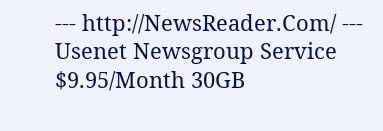--- http://NewsReader.Com/ ---
Usenet Newsgroup Service                        $9.95/Month 30GB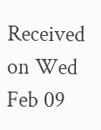Received on Wed Feb 09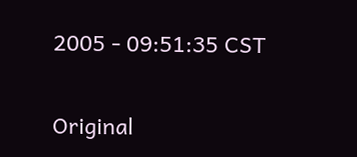2005 - 09:51:35 CST

Original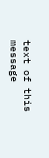text of this message